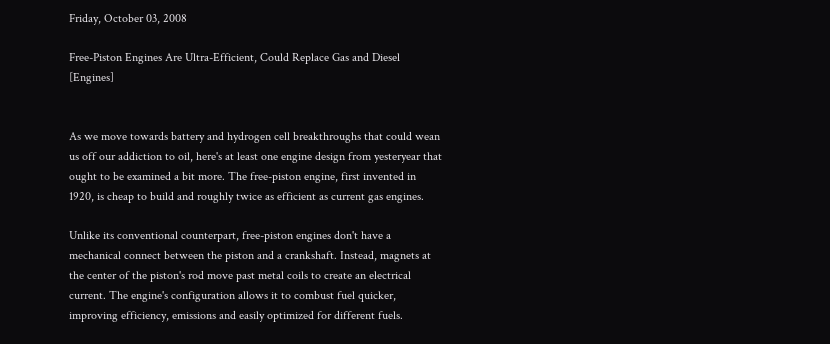Friday, October 03, 2008

Free-Piston Engines Are Ultra-Efficient, Could Replace Gas and Diesel [Engines]


As we move towards battery and hydrogen cell breakthroughs that could wean us off our addiction to oil, here's at least one engine design from yesteryear that ought to be examined a bit more. The free-piston engine, first invented in 1920, is cheap to build and roughly twice as efficient as current gas engines.

Unlike its conventional counterpart, free-piston engines don't have a mechanical connect between the piston and a crankshaft. Instead, magnets at the center of the piston's rod move past metal coils to create an electrical current. The engine's configuration allows it to combust fuel quicker, improving efficiency, emissions and easily optimized for different fuels.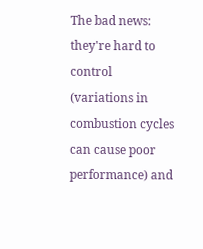The bad news: they're hard to control (variations in combustion cycles can cause poor performance) and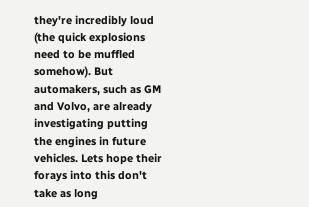they're incredibly loud (the quick explosions need to be muffled somehow). But automakers, such as GM and Volvo, are already investigating putting the engines in future vehicles. Lets hope their forays into this don't take as long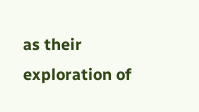as their exploration of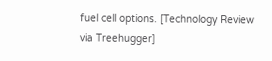fuel cell options. [Technology Review via Treehugger]